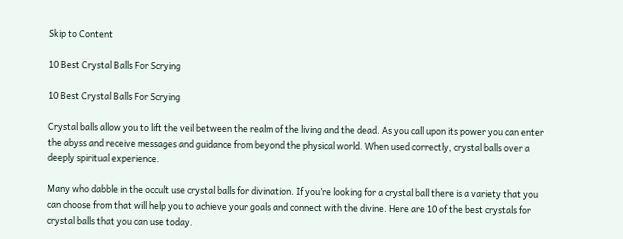Skip to Content

10 Best Crystal Balls For Scrying

10 Best Crystal Balls For Scrying

Crystal balls allow you to lift the veil between the realm of the living and the dead. As you call upon its power you can enter the abyss and receive messages and guidance from beyond the physical world. When used correctly, crystal balls over a deeply spiritual experience.

Many who dabble in the occult use crystal balls for divination. If you’re looking for a crystal ball there is a variety that you can choose from that will help you to achieve your goals and connect with the divine. Here are 10 of the best crystals for crystal balls that you can use today.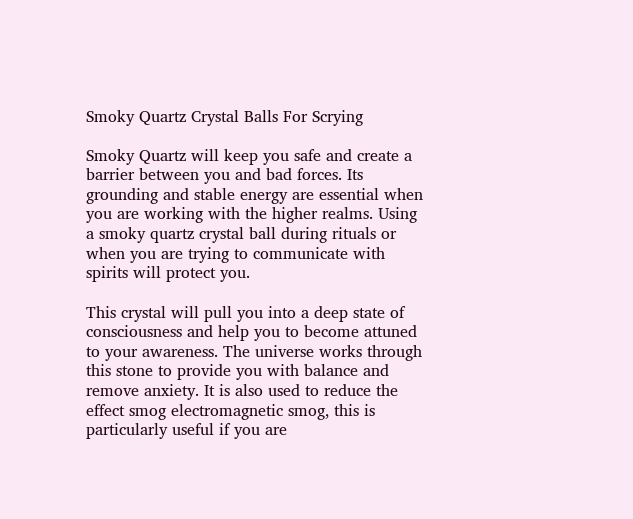Smoky Quartz Crystal Balls For Scrying

Smoky Quartz will keep you safe and create a barrier between you and bad forces. Its grounding and stable energy are essential when you are working with the higher realms. Using a smoky quartz crystal ball during rituals or when you are trying to communicate with spirits will protect you.

This crystal will pull you into a deep state of consciousness and help you to become attuned to your awareness. The universe works through this stone to provide you with balance and remove anxiety. It is also used to reduce the effect smog electromagnetic smog, this is particularly useful if you are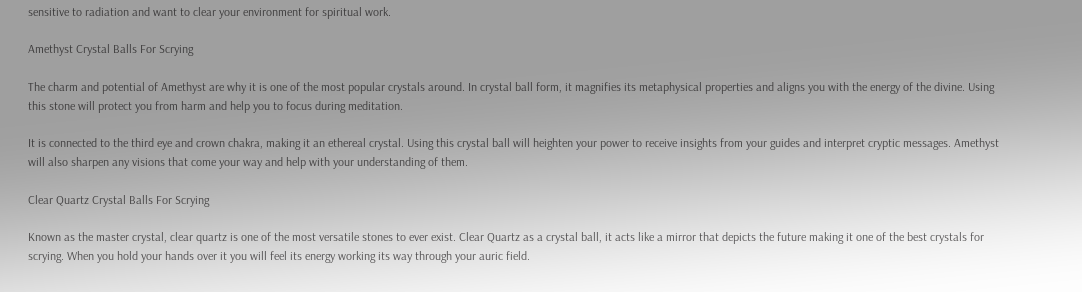sensitive to radiation and want to clear your environment for spiritual work.

Amethyst Crystal Balls For Scrying

The charm and potential of Amethyst are why it is one of the most popular crystals around. In crystal ball form, it magnifies its metaphysical properties and aligns you with the energy of the divine. Using this stone will protect you from harm and help you to focus during meditation.

It is connected to the third eye and crown chakra, making it an ethereal crystal. Using this crystal ball will heighten your power to receive insights from your guides and interpret cryptic messages. Amethyst will also sharpen any visions that come your way and help with your understanding of them.

Clear Quartz Crystal Balls For Scrying

Known as the master crystal, clear quartz is one of the most versatile stones to ever exist. Clear Quartz as a crystal ball, it acts like a mirror that depicts the future making it one of the best crystals for scrying. When you hold your hands over it you will feel its energy working its way through your auric field.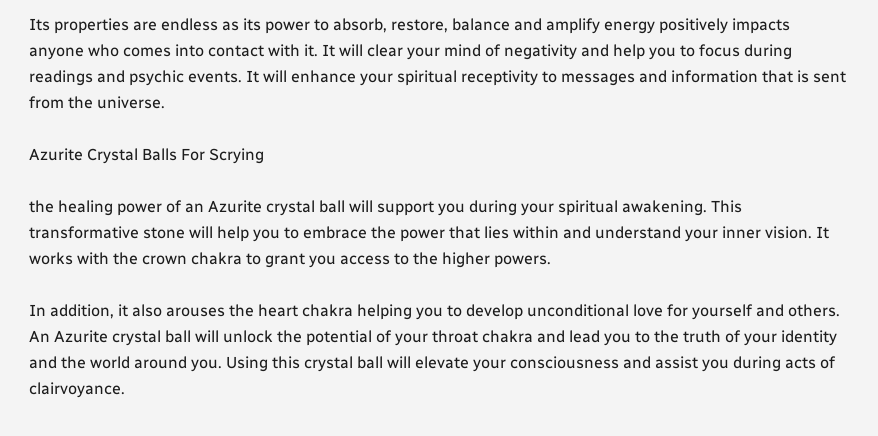Its properties are endless as its power to absorb, restore, balance and amplify energy positively impacts anyone who comes into contact with it. It will clear your mind of negativity and help you to focus during readings and psychic events. It will enhance your spiritual receptivity to messages and information that is sent from the universe.

Azurite Crystal Balls For Scrying

the healing power of an Azurite crystal ball will support you during your spiritual awakening. This transformative stone will help you to embrace the power that lies within and understand your inner vision. It works with the crown chakra to grant you access to the higher powers.

In addition, it also arouses the heart chakra helping you to develop unconditional love for yourself and others. An Azurite crystal ball will unlock the potential of your throat chakra and lead you to the truth of your identity and the world around you. Using this crystal ball will elevate your consciousness and assist you during acts of clairvoyance.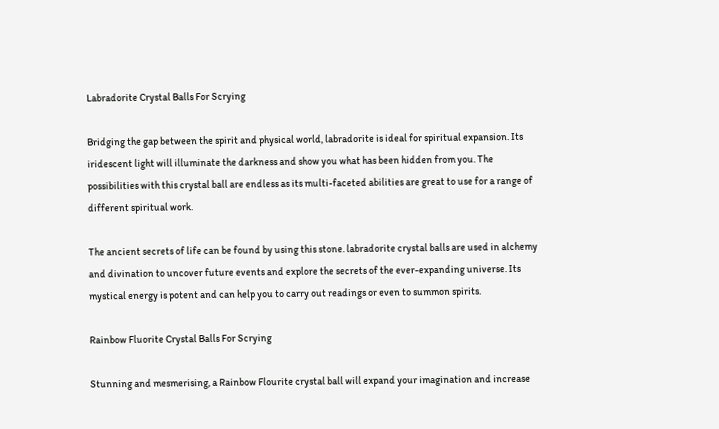Labradorite Crystal Balls For Scrying

Bridging the gap between the spirit and physical world, labradorite is ideal for spiritual expansion. Its iridescent light will illuminate the darkness and show you what has been hidden from you. The possibilities with this crystal ball are endless as its multi-faceted abilities are great to use for a range of different spiritual work.

The ancient secrets of life can be found by using this stone. labradorite crystal balls are used in alchemy and divination to uncover future events and explore the secrets of the ever-expanding universe. Its mystical energy is potent and can help you to carry out readings or even to summon spirits.

Rainbow Fluorite Crystal Balls For Scrying

Stunning and mesmerising, a Rainbow Flourite crystal ball will expand your imagination and increase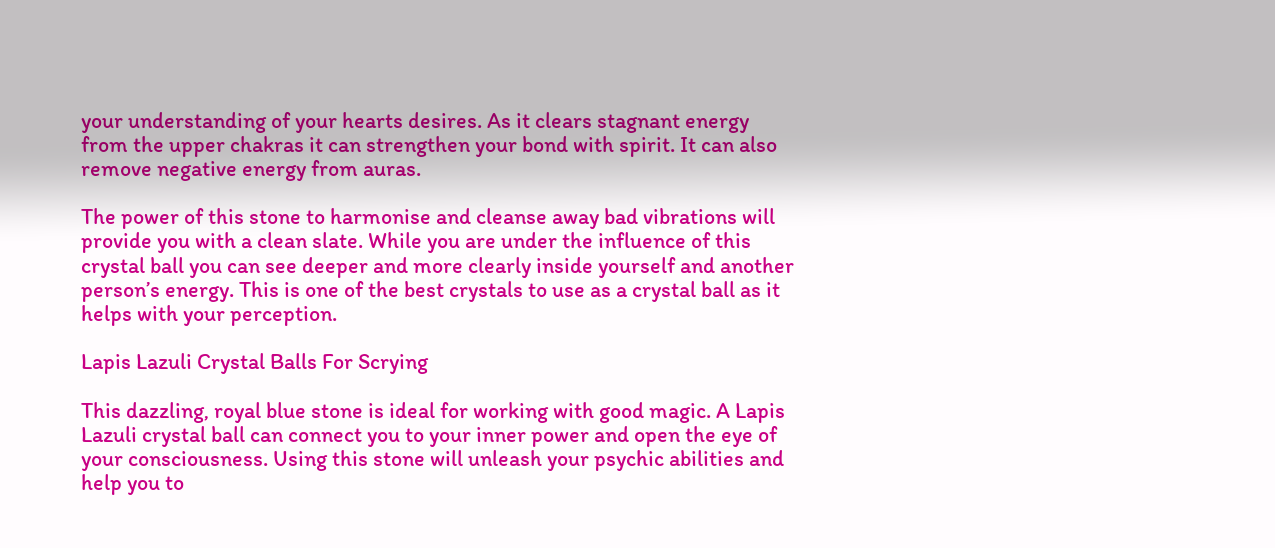your understanding of your hearts desires. As it clears stagnant energy from the upper chakras it can strengthen your bond with spirit. It can also remove negative energy from auras.

The power of this stone to harmonise and cleanse away bad vibrations will provide you with a clean slate. While you are under the influence of this crystal ball you can see deeper and more clearly inside yourself and another person’s energy. This is one of the best crystals to use as a crystal ball as it helps with your perception.

Lapis Lazuli Crystal Balls For Scrying

This dazzling, royal blue stone is ideal for working with good magic. A Lapis Lazuli crystal ball can connect you to your inner power and open the eye of your consciousness. Using this stone will unleash your psychic abilities and help you to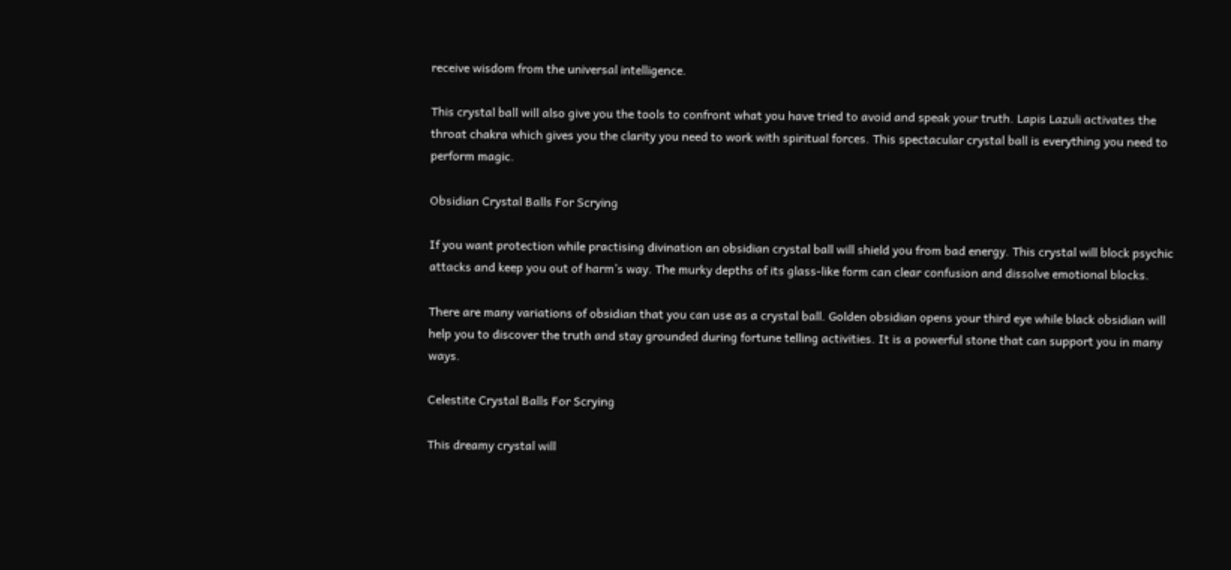receive wisdom from the universal intelligence.

This crystal ball will also give you the tools to confront what you have tried to avoid and speak your truth. Lapis Lazuli activates the throat chakra which gives you the clarity you need to work with spiritual forces. This spectacular crystal ball is everything you need to perform magic.

Obsidian Crystal Balls For Scrying

If you want protection while practising divination an obsidian crystal ball will shield you from bad energy. This crystal will block psychic attacks and keep you out of harm’s way. The murky depths of its glass-like form can clear confusion and dissolve emotional blocks.

There are many variations of obsidian that you can use as a crystal ball. Golden obsidian opens your third eye while black obsidian will help you to discover the truth and stay grounded during fortune telling activities. It is a powerful stone that can support you in many ways.

Celestite Crystal Balls For Scrying

This dreamy crystal will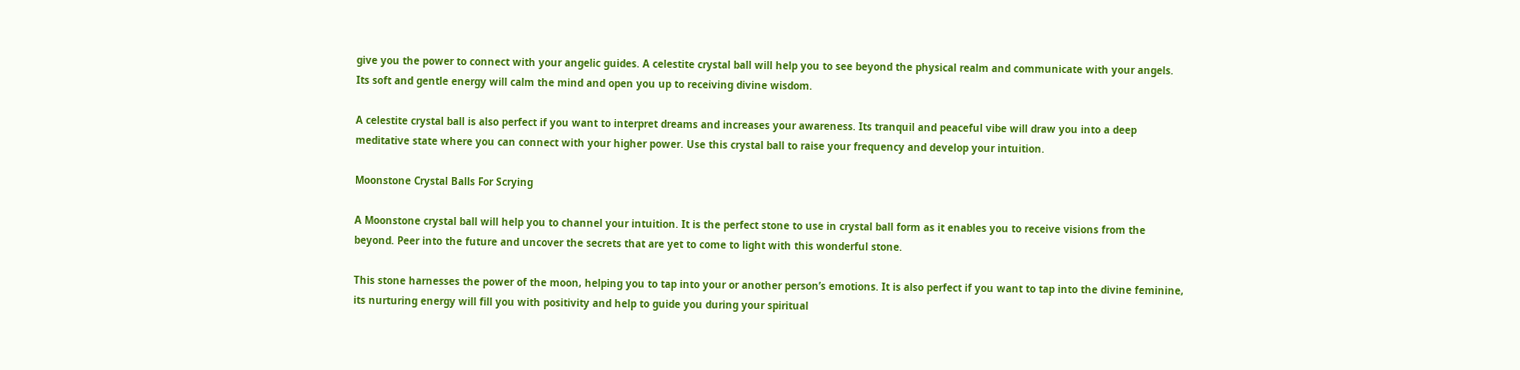give you the power to connect with your angelic guides. A celestite crystal ball will help you to see beyond the physical realm and communicate with your angels. Its soft and gentle energy will calm the mind and open you up to receiving divine wisdom.

A celestite crystal ball is also perfect if you want to interpret dreams and increases your awareness. Its tranquil and peaceful vibe will draw you into a deep meditative state where you can connect with your higher power. Use this crystal ball to raise your frequency and develop your intuition.

Moonstone Crystal Balls For Scrying

A Moonstone crystal ball will help you to channel your intuition. It is the perfect stone to use in crystal ball form as it enables you to receive visions from the beyond. Peer into the future and uncover the secrets that are yet to come to light with this wonderful stone.

This stone harnesses the power of the moon, helping you to tap into your or another person’s emotions. It is also perfect if you want to tap into the divine feminine, its nurturing energy will fill you with positivity and help to guide you during your spiritual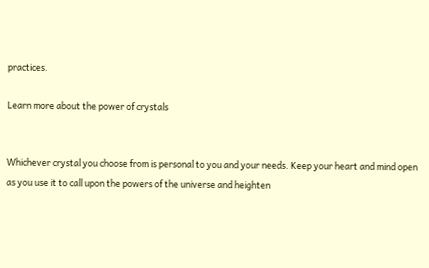practices.

Learn more about the power of crystals


Whichever crystal you choose from is personal to you and your needs. Keep your heart and mind open as you use it to call upon the powers of the universe and heighten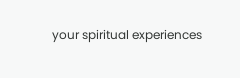your spiritual experiences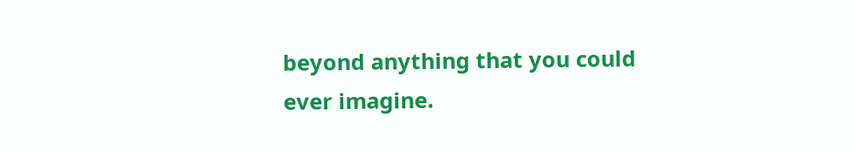beyond anything that you could ever imagine.